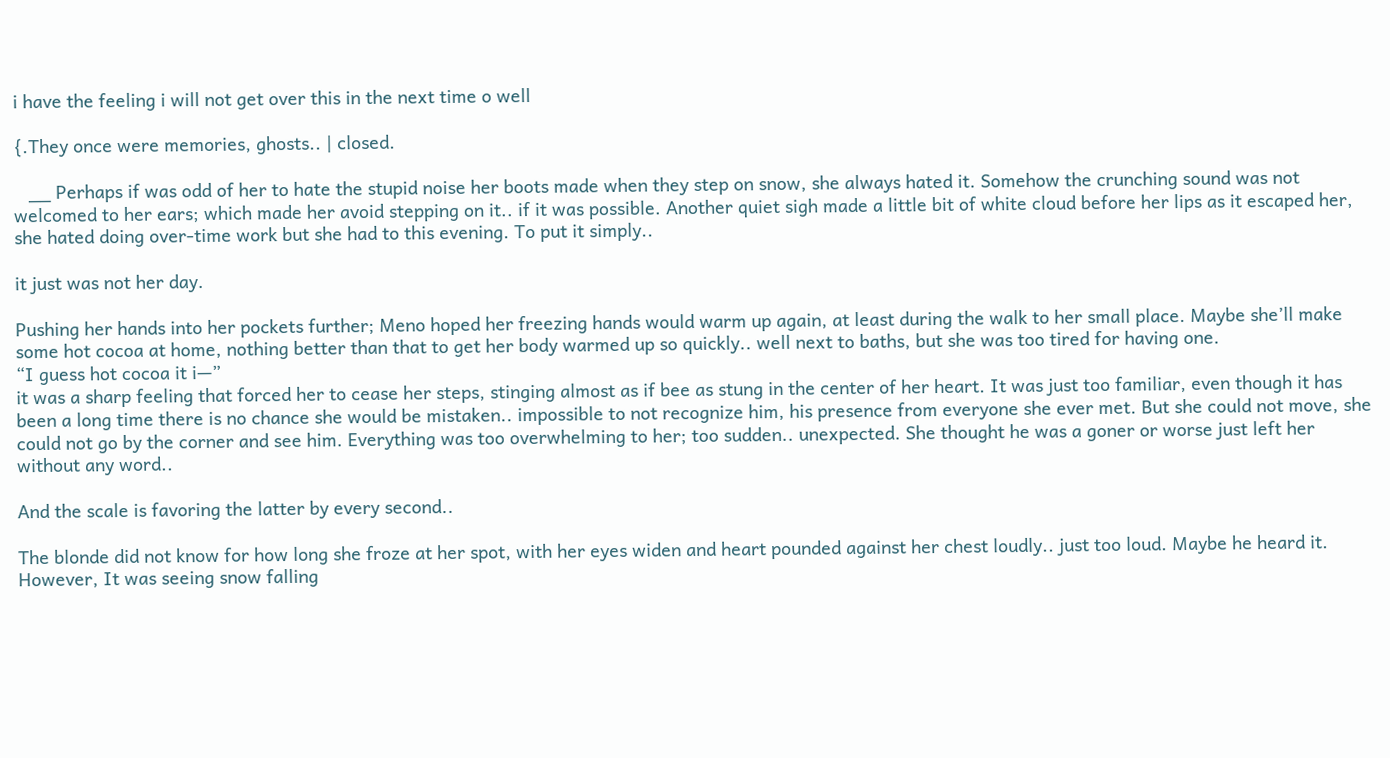i have the feeling i will not get over this in the next time o well

{.They once were memories, ghosts.. | closed.

   __ Perhaps if was odd of her to hate the stupid noise her boots made when they step on snow, she always hated it. Somehow the crunching sound was not welcomed to her ears; which made her avoid stepping on it.. if it was possible. Another quiet sigh made a little bit of white cloud before her lips as it escaped her, she hated doing over-time work but she had to this evening. To put it simply..

it just was not her day.

Pushing her hands into her pockets further; Meno hoped her freezing hands would warm up again, at least during the walk to her small place. Maybe she’ll make some hot cocoa at home, nothing better than that to get her body warmed up so quickly.. well next to baths, but she was too tired for having one.
“I guess hot cocoa it i—”
it was a sharp feeling that forced her to cease her steps, stinging almost as if bee as stung in the center of her heart. It was just too familiar, even though it has been a long time there is no chance she would be mistaken.. impossible to not recognize him, his presence from everyone she ever met. But she could not move, she could not go by the corner and see him. Everything was too overwhelming to her; too sudden.. unexpected. She thought he was a goner or worse just left her without any word..

And the scale is favoring the latter by every second..

The blonde did not know for how long she froze at her spot, with her eyes widen and heart pounded against her chest loudly.. just too loud. Maybe he heard it.
However, It was seeing snow falling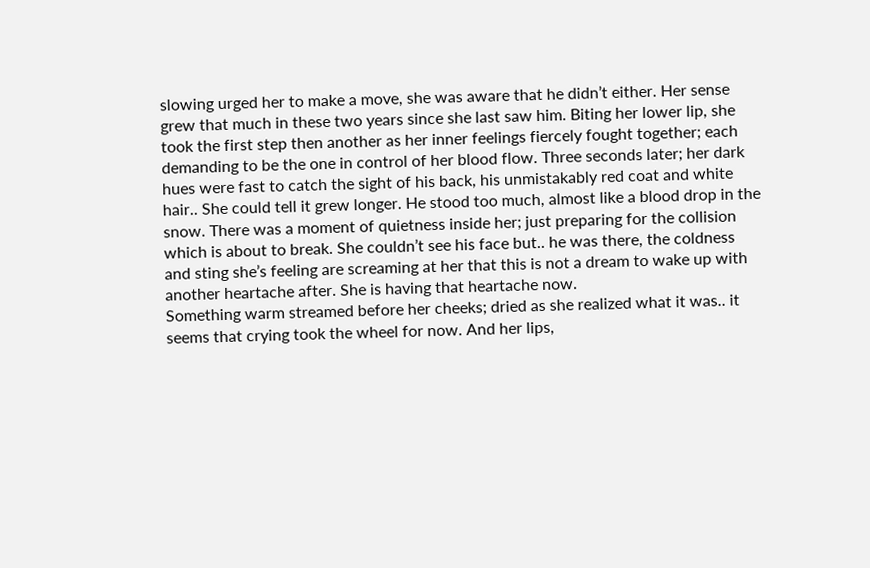slowing urged her to make a move, she was aware that he didn’t either. Her sense grew that much in these two years since she last saw him. Biting her lower lip, she took the first step then another as her inner feelings fiercely fought together; each demanding to be the one in control of her blood flow. Three seconds later; her dark hues were fast to catch the sight of his back, his unmistakably red coat and white hair.. She could tell it grew longer. He stood too much, almost like a blood drop in the snow. There was a moment of quietness inside her; just preparing for the collision which is about to break. She couldn’t see his face but.. he was there, the coldness and sting she’s feeling are screaming at her that this is not a dream to wake up with another heartache after. She is having that heartache now.
Something warm streamed before her cheeks; dried as she realized what it was.. it seems that crying took the wheel for now. And her lips,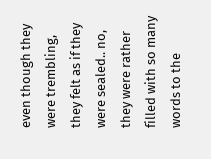even though they were trembling, they felt as if they were sealed.. no, they were rather filled with so many words to the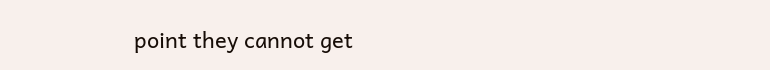point they cannot get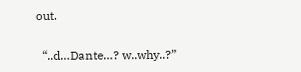out.

  “..d…Dante…? w..why..?”